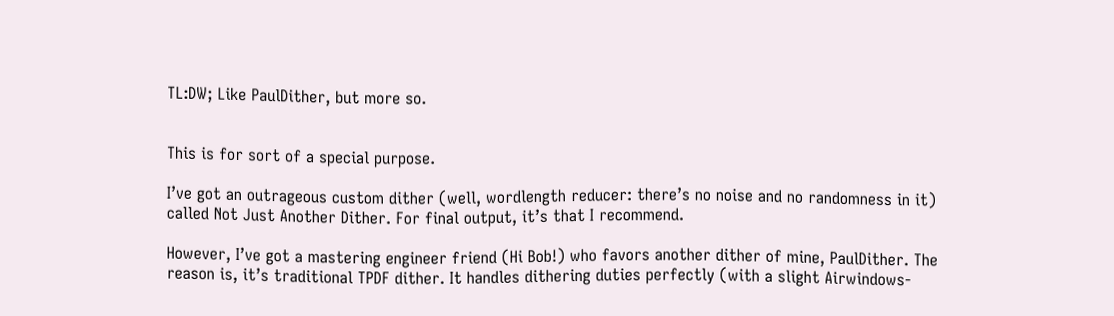TL:DW; Like PaulDither, but more so.


This is for sort of a special purpose.

I’ve got an outrageous custom dither (well, wordlength reducer: there’s no noise and no randomness in it) called Not Just Another Dither. For final output, it’s that I recommend.

However, I’ve got a mastering engineer friend (Hi Bob!) who favors another dither of mine, PaulDither. The reason is, it’s traditional TPDF dither. It handles dithering duties perfectly (with a slight Airwindows-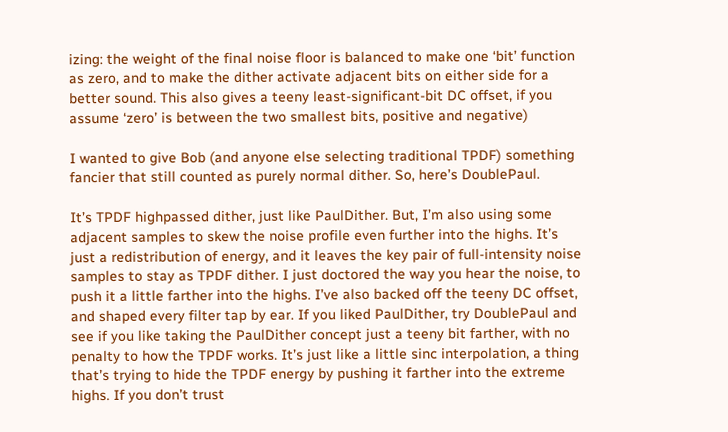izing: the weight of the final noise floor is balanced to make one ‘bit’ function as zero, and to make the dither activate adjacent bits on either side for a better sound. This also gives a teeny least-significant-bit DC offset, if you assume ‘zero’ is between the two smallest bits, positive and negative)

I wanted to give Bob (and anyone else selecting traditional TPDF) something fancier that still counted as purely normal dither. So, here’s DoublePaul.

It’s TPDF highpassed dither, just like PaulDither. But, I’m also using some adjacent samples to skew the noise profile even further into the highs. It’s just a redistribution of energy, and it leaves the key pair of full-intensity noise samples to stay as TPDF dither. I just doctored the way you hear the noise, to push it a little farther into the highs. I’ve also backed off the teeny DC offset, and shaped every filter tap by ear. If you liked PaulDither, try DoublePaul and see if you like taking the PaulDither concept just a teeny bit farther, with no penalty to how the TPDF works. It’s just like a little sinc interpolation, a thing that’s trying to hide the TPDF energy by pushing it farther into the extreme highs. If you don’t trust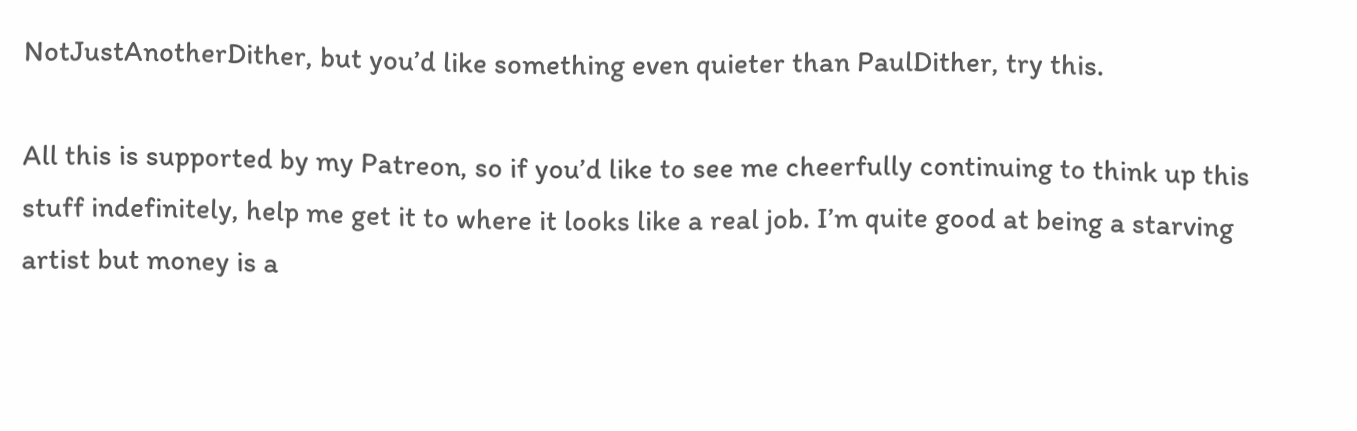NotJustAnotherDither, but you’d like something even quieter than PaulDither, try this.

All this is supported by my Patreon, so if you’d like to see me cheerfully continuing to think up this stuff indefinitely, help me get it to where it looks like a real job. I’m quite good at being a starving artist but money is a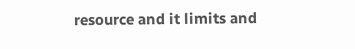resource and it limits and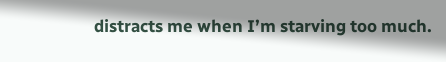distracts me when I’m starving too much.